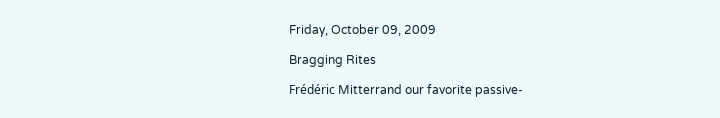Friday, October 09, 2009

Bragging Rites

Frédéric Mitterrand our favorite passive-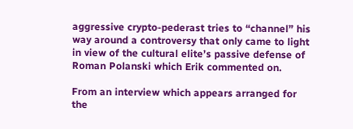aggressive crypto-pederast tries to “channel” his way around a controversy that only came to light in view of the cultural elite’s passive defense of Roman Polanski which Erik commented on.

From an interview which appears arranged for the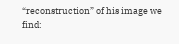“reconstruction” of his image we find: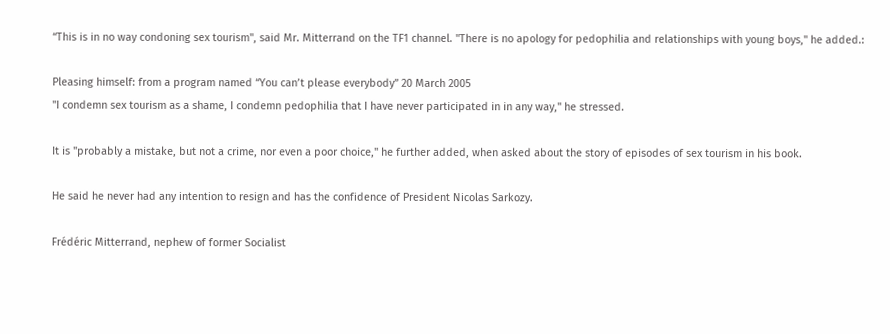“This is in no way condoning sex tourism", said Mr. Mitterrand on the TF1 channel. "There is no apology for pedophilia and relationships with young boys," he added.:

Pleasing himself: from a program named “You can’t please everybody” 20 March 2005
"I condemn sex tourism as a shame, I condemn pedophilia that I have never participated in in any way," he stressed.

It is "probably a mistake, but not a crime, nor even a poor choice," he further added, when asked about the story of episodes of sex tourism in his book.

He said he never had any intention to resign and has the confidence of President Nicolas Sarkozy.

Frédéric Mitterrand, nephew of former Socialist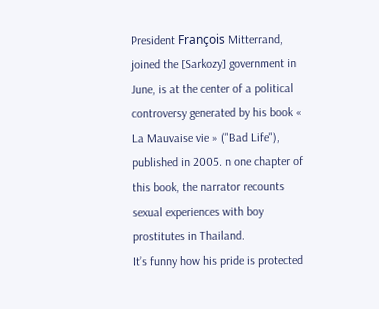President François Mitterrand, joined the [Sarkozy] government in June, is at the center of a political controversy generated by his book « La Mauvaise vie » ("Bad Life"), published in 2005. n one chapter of this book, the narrator recounts sexual experiences with boy prostitutes in Thailand.
It’s funny how his pride is protected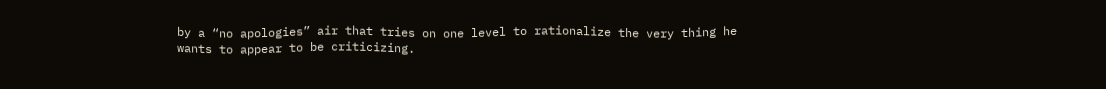by a “no apologies” air that tries on one level to rationalize the very thing he wants to appear to be criticizing.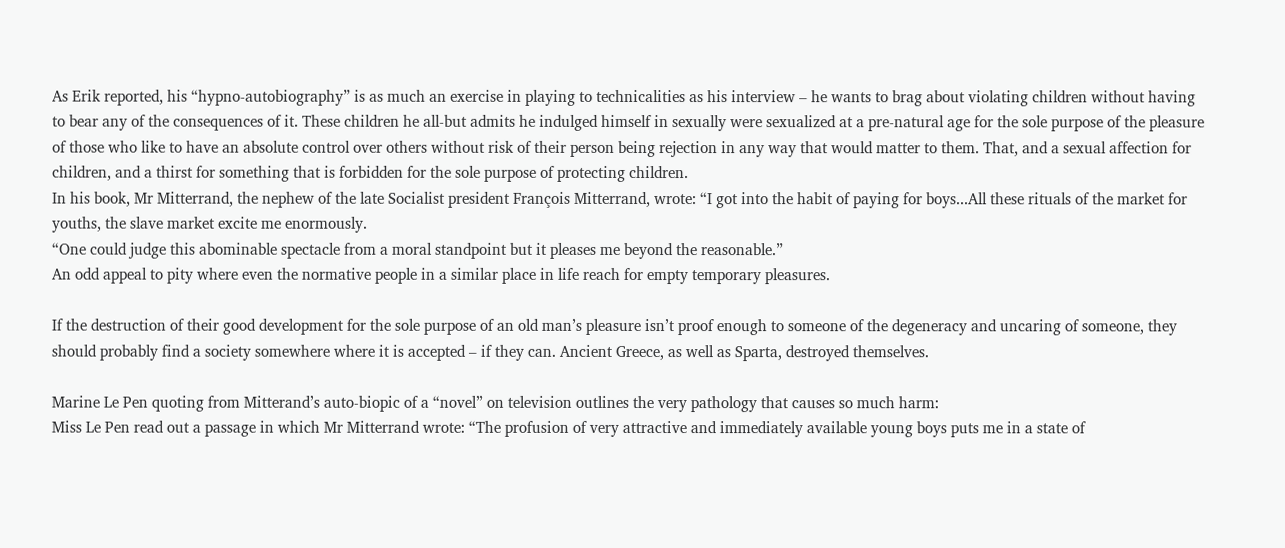As Erik reported, his “hypno-autobiography” is as much an exercise in playing to technicalities as his interview – he wants to brag about violating children without having to bear any of the consequences of it. These children he all-but admits he indulged himself in sexually were sexualized at a pre-natural age for the sole purpose of the pleasure of those who like to have an absolute control over others without risk of their person being rejection in any way that would matter to them. That, and a sexual affection for children, and a thirst for something that is forbidden for the sole purpose of protecting children.
In his book, Mr Mitterrand, the nephew of the late Socialist president François Mitterrand, wrote: “I got into the habit of paying for boys...All these rituals of the market for youths, the slave market excite me enormously.
“One could judge this abominable spectacle from a moral standpoint but it pleases me beyond the reasonable.”
An odd appeal to pity where even the normative people in a similar place in life reach for empty temporary pleasures.

If the destruction of their good development for the sole purpose of an old man’s pleasure isn’t proof enough to someone of the degeneracy and uncaring of someone, they should probably find a society somewhere where it is accepted – if they can. Ancient Greece, as well as Sparta, destroyed themselves.

Marine Le Pen quoting from Mitterand’s auto-biopic of a “novel” on television outlines the very pathology that causes so much harm:
Miss Le Pen read out a passage in which Mr Mitterrand wrote: “The profusion of very attractive and immediately available young boys puts me in a state of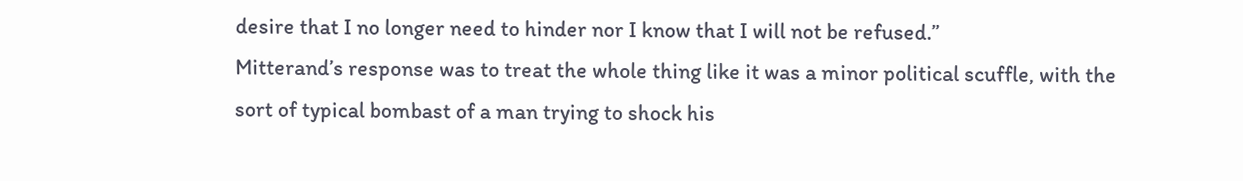desire that I no longer need to hinder nor I know that I will not be refused.”
Mitterand’s response was to treat the whole thing like it was a minor political scuffle, with the sort of typical bombast of a man trying to shock his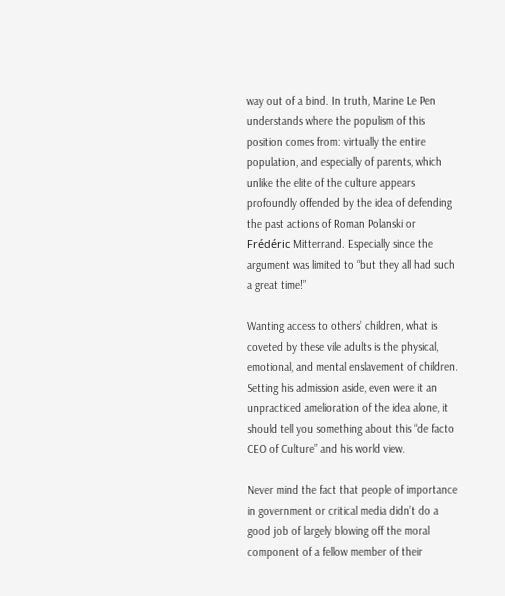way out of a bind. In truth, Marine Le Pen understands where the populism of this position comes from: virtually the entire population, and especially of parents, which unlike the elite of the culture appears profoundly offended by the idea of defending the past actions of Roman Polanski or Frédéric Mitterrand. Especially since the argument was limited to “but they all had such a great time!”

Wanting access to others’ children, what is coveted by these vile adults is the physical, emotional, and mental enslavement of children. Setting his admission aside, even were it an unpracticed amelioration of the idea alone, it should tell you something about this “de facto CEO of Culture” and his world view.

Never mind the fact that people of importance in government or critical media didn’t do a good job of largely blowing off the moral component of a fellow member of their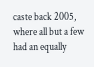caste back 2005, where all but a few had an equally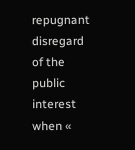repugnant disregard of the public interest when «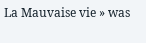La Mauvaise vie » was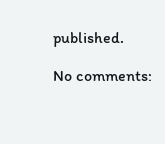published.

No comments: